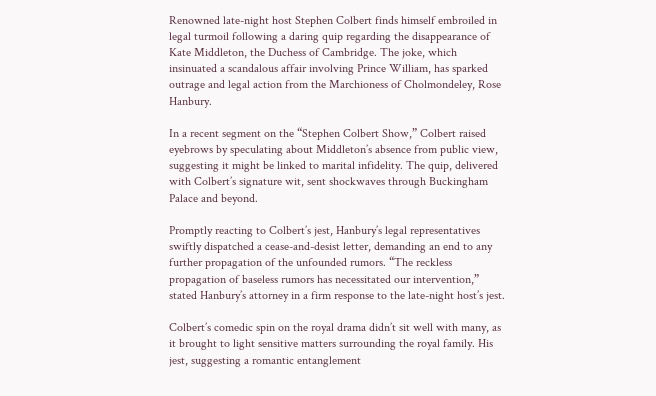Renowned late-night host Stephen Colbert finds himself embroiled in legal turmoil following a daring quip regarding the disappearance of Kate Middleton, the Duchess of Cambridge. The joke, which insinuated a scandalous affair involving Prince William, has sparked outrage and legal action from the Marchioness of Cholmondeley, Rose Hanbury.

In a recent segment on the “Stephen Colbert Show,” Colbert raised eyebrows by speculating about Middleton’s absence from public view, suggesting it might be linked to marital infidelity. The quip, delivered with Colbert’s signature wit, sent shockwaves through Buckingham Palace and beyond.

Promptly reacting to Colbert’s jest, Hanbury’s legal representatives swiftly dispatched a cease-and-desist letter, demanding an end to any further propagation of the unfounded rumors. “The reckless propagation of baseless rumors has necessitated our intervention,” stated Hanbury’s attorney in a firm response to the late-night host’s jest.

Colbert’s comedic spin on the royal drama didn’t sit well with many, as it brought to light sensitive matters surrounding the royal family. His jest, suggesting a romantic entanglement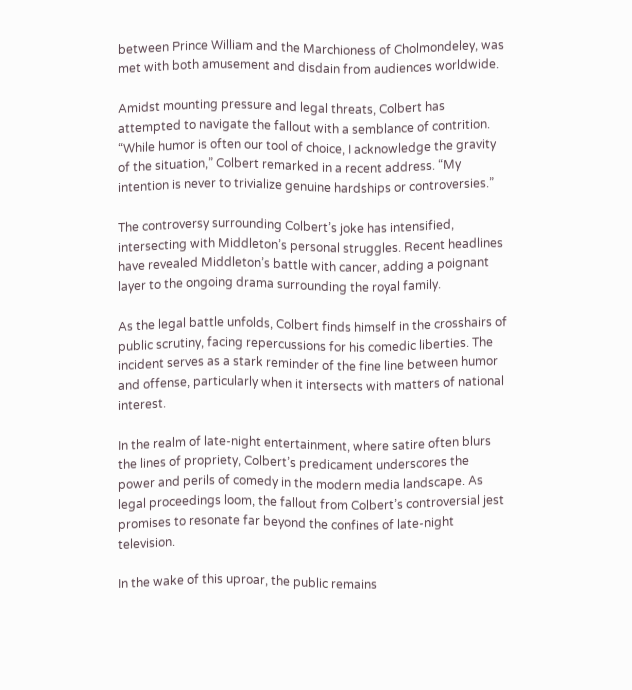between Prince William and the Marchioness of Cholmondeley, was met with both amusement and disdain from audiences worldwide.

Amidst mounting pressure and legal threats, Colbert has attempted to navigate the fallout with a semblance of contrition. “While humor is often our tool of choice, I acknowledge the gravity of the situation,” Colbert remarked in a recent address. “My intention is never to trivialize genuine hardships or controversies.”

The controversy surrounding Colbert’s joke has intensified, intersecting with Middleton’s personal struggles. Recent headlines have revealed Middleton’s battle with cancer, adding a poignant layer to the ongoing drama surrounding the royal family.

As the legal battle unfolds, Colbert finds himself in the crosshairs of public scrutiny, facing repercussions for his comedic liberties. The incident serves as a stark reminder of the fine line between humor and offense, particularly when it intersects with matters of national interest.

In the realm of late-night entertainment, where satire often blurs the lines of propriety, Colbert’s predicament underscores the power and perils of comedy in the modern media landscape. As legal proceedings loom, the fallout from Colbert’s controversial jest promises to resonate far beyond the confines of late-night television.

In the wake of this uproar, the public remains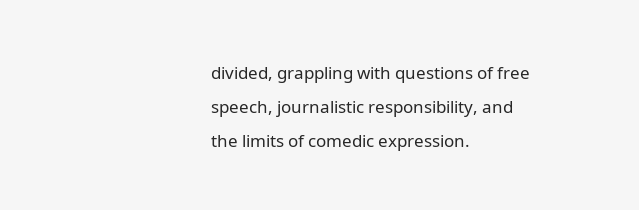divided, grappling with questions of free speech, journalistic responsibility, and the limits of comedic expression.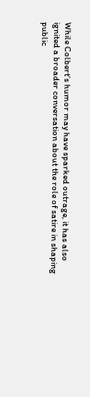While Colbert’s humor may have sparked outrage, it has also ignited a broader conversation about the role of satire in shaping public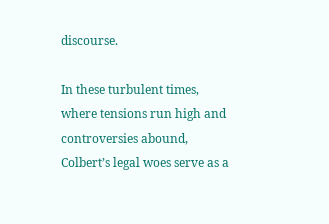discourse.

In these turbulent times, where tensions run high and controversies abound, Colbert’s legal woes serve as a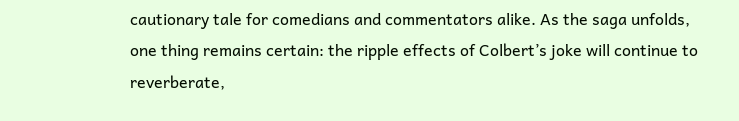cautionary tale for comedians and commentators alike. As the saga unfolds, one thing remains certain: the ripple effects of Colbert’s joke will continue to reverberate,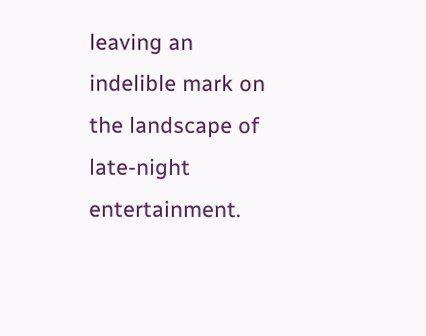leaving an indelible mark on the landscape of late-night entertainment.